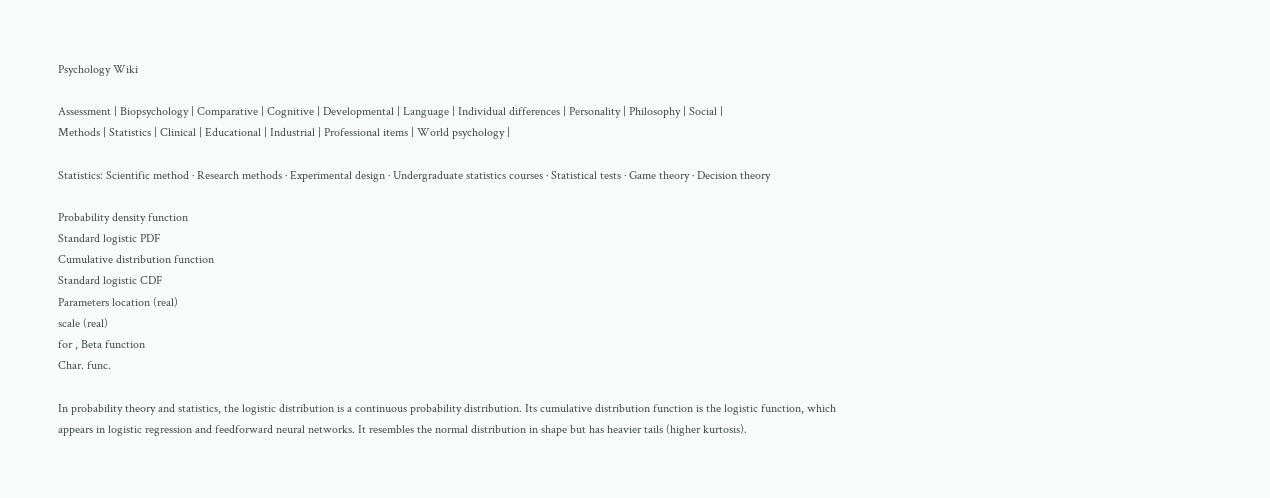Psychology Wiki

Assessment | Biopsychology | Comparative | Cognitive | Developmental | Language | Individual differences | Personality | Philosophy | Social |
Methods | Statistics | Clinical | Educational | Industrial | Professional items | World psychology |

Statistics: Scientific method · Research methods · Experimental design · Undergraduate statistics courses · Statistical tests · Game theory · Decision theory

Probability density function
Standard logistic PDF
Cumulative distribution function
Standard logistic CDF
Parameters location (real)
scale (real)
for , Beta function
Char. func.

In probability theory and statistics, the logistic distribution is a continuous probability distribution. Its cumulative distribution function is the logistic function, which appears in logistic regression and feedforward neural networks. It resembles the normal distribution in shape but has heavier tails (higher kurtosis).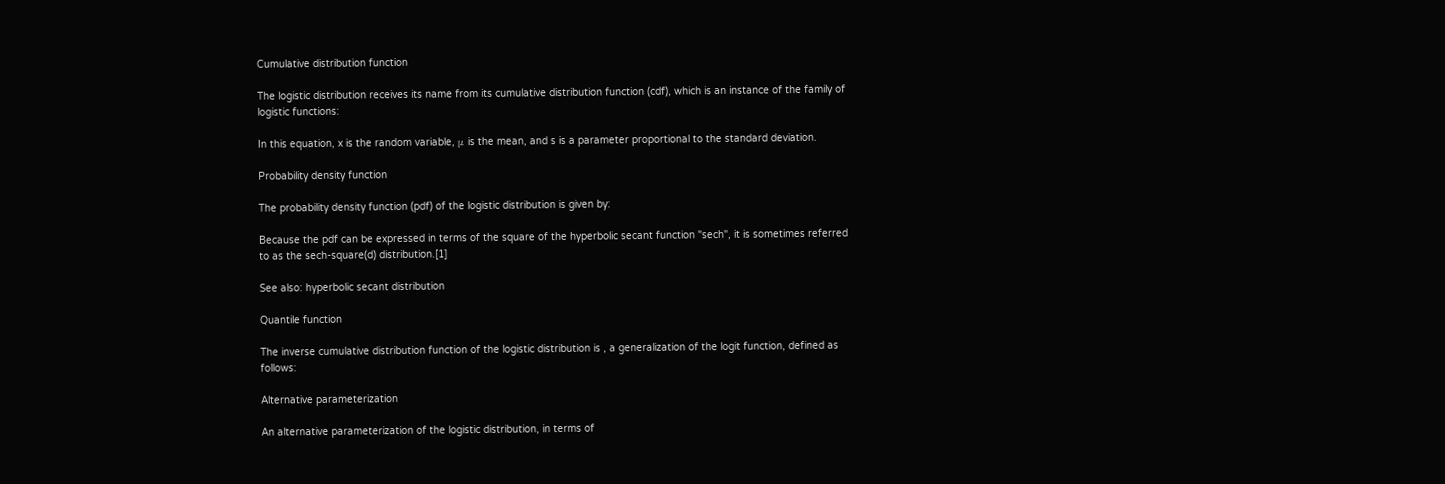Cumulative distribution function

The logistic distribution receives its name from its cumulative distribution function (cdf), which is an instance of the family of logistic functions:

In this equation, x is the random variable, μ is the mean, and s is a parameter proportional to the standard deviation.

Probability density function

The probability density function (pdf) of the logistic distribution is given by:

Because the pdf can be expressed in terms of the square of the hyperbolic secant function "sech", it is sometimes referred to as the sech-square(d) distribution.[1]

See also: hyperbolic secant distribution

Quantile function

The inverse cumulative distribution function of the logistic distribution is , a generalization of the logit function, defined as follows:

Alternative parameterization

An alternative parameterization of the logistic distribution, in terms of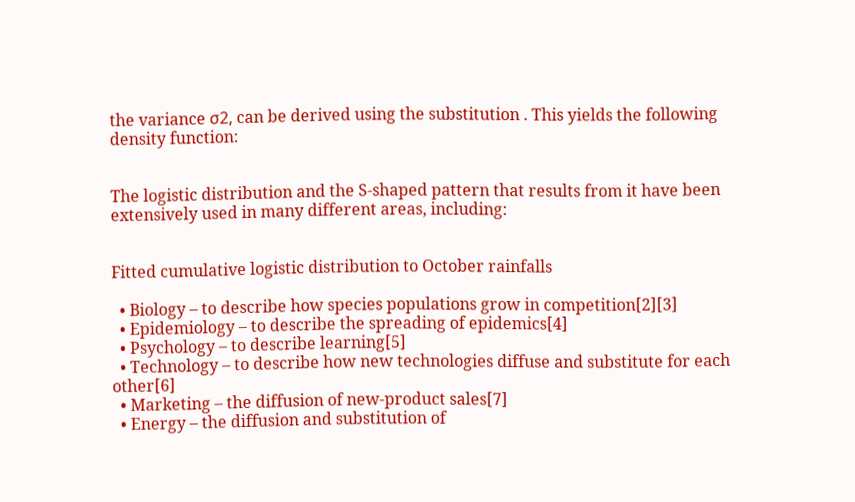the variance σ2, can be derived using the substitution . This yields the following density function:


The logistic distribution and the S-shaped pattern that results from it have been extensively used in many different areas, including:


Fitted cumulative logistic distribution to October rainfalls

  • Biology – to describe how species populations grow in competition[2][3]
  • Epidemiology – to describe the spreading of epidemics[4]
  • Psychology – to describe learning[5]
  • Technology – to describe how new technologies diffuse and substitute for each other[6]
  • Marketing – the diffusion of new-product sales[7]
  • Energy – the diffusion and substitution of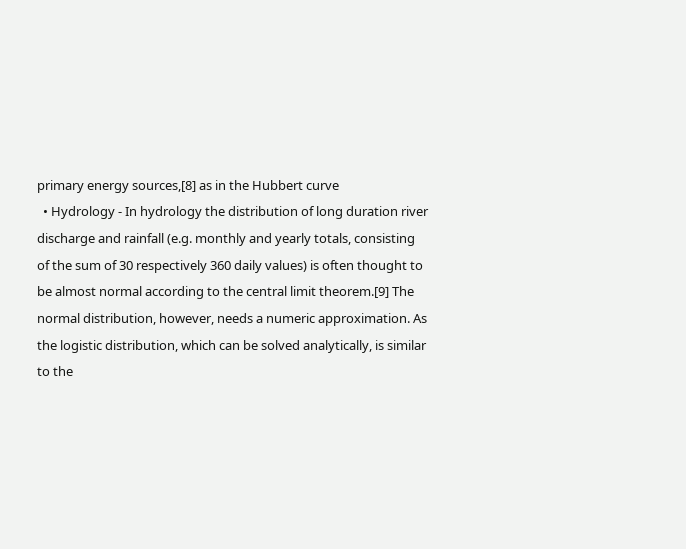primary energy sources,[8] as in the Hubbert curve
  • Hydrology - In hydrology the distribution of long duration river discharge and rainfall (e.g. monthly and yearly totals, consisting of the sum of 30 respectively 360 daily values) is often thought to be almost normal according to the central limit theorem.[9] The normal distribution, however, needs a numeric approximation. As the logistic distribution, which can be solved analytically, is similar to the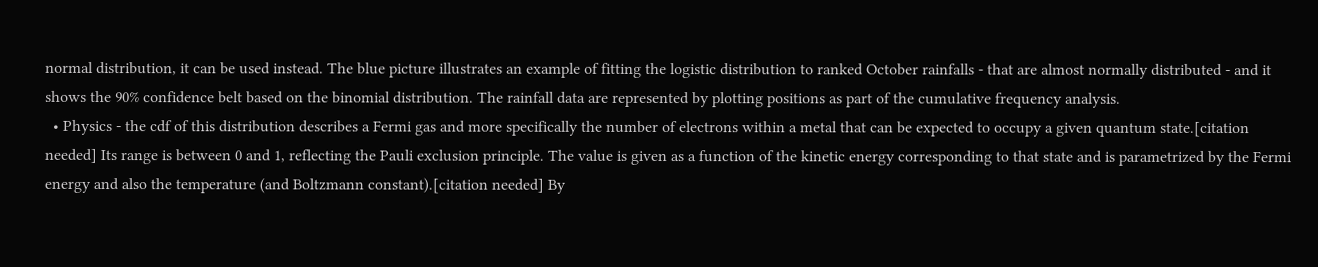normal distribution, it can be used instead. The blue picture illustrates an example of fitting the logistic distribution to ranked October rainfalls - that are almost normally distributed - and it shows the 90% confidence belt based on the binomial distribution. The rainfall data are represented by plotting positions as part of the cumulative frequency analysis.
  • Physics - the cdf of this distribution describes a Fermi gas and more specifically the number of electrons within a metal that can be expected to occupy a given quantum state.[citation needed] Its range is between 0 and 1, reflecting the Pauli exclusion principle. The value is given as a function of the kinetic energy corresponding to that state and is parametrized by the Fermi energy and also the temperature (and Boltzmann constant).[citation needed] By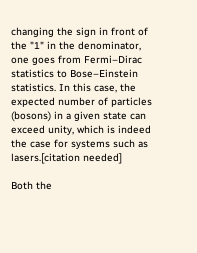changing the sign in front of the "1" in the denominator, one goes from Fermi–Dirac statistics to Bose–Einstein statistics. In this case, the expected number of particles (bosons) in a given state can exceed unity, which is indeed the case for systems such as lasers.[citation needed]

Both the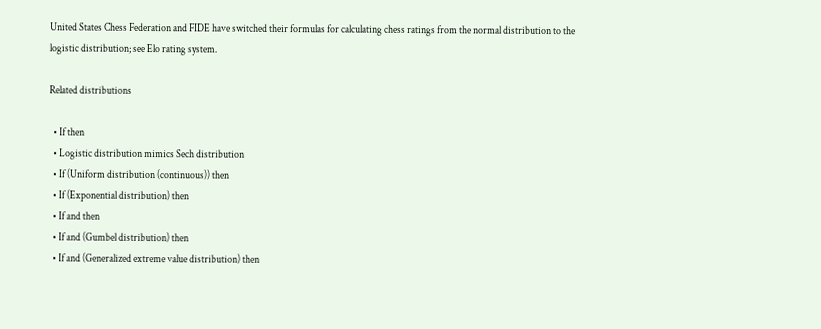United States Chess Federation and FIDE have switched their formulas for calculating chess ratings from the normal distribution to the logistic distribution; see Elo rating system.

Related distributions

  • If then
  • Logistic distribution mimics Sech distribution
  • If (Uniform distribution (continuous)) then
  • If (Exponential distribution) then
  • If and then
  • If and (Gumbel distribution) then
  • If and (Generalized extreme value distribution) then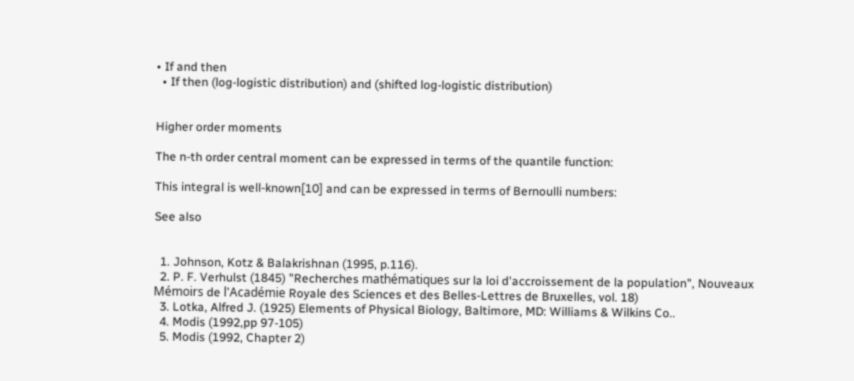• If and then
  • If then (log-logistic distribution) and (shifted log-logistic distribution)


Higher order moments

The n-th order central moment can be expressed in terms of the quantile function:

This integral is well-known[10] and can be expressed in terms of Bernoulli numbers:

See also


  1. Johnson, Kotz & Balakrishnan (1995, p.116).
  2. P. F. Verhulst (1845) "Recherches mathématiques sur la loi d'accroissement de la population", Nouveaux Mémoirs de l'Académie Royale des Sciences et des Belles-Lettres de Bruxelles, vol. 18)
  3. Lotka, Alfred J. (1925) Elements of Physical Biology, Baltimore, MD: Williams & Wilkins Co..
  4. Modis (1992,pp 97-105)
  5. Modis (1992, Chapter 2)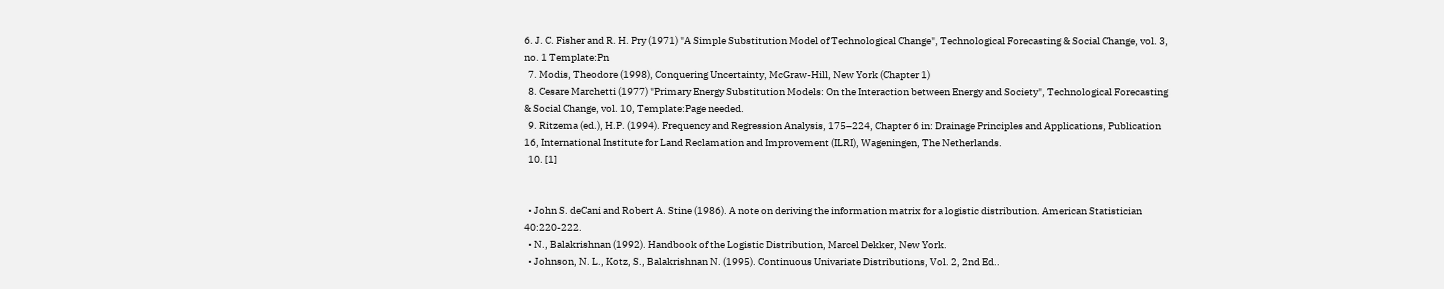6. J. C. Fisher and R. H. Pry (1971) "A Simple Substitution Model of Technological Change", Technological Forecasting & Social Change, vol. 3, no. 1 Template:Pn
  7. Modis, Theodore (1998), Conquering Uncertainty, McGraw-Hill, New York (Chapter 1)
  8. Cesare Marchetti (1977) "Primary Energy Substitution Models: On the Interaction between Energy and Society", Technological Forecasting & Social Change, vol. 10, Template:Page needed.
  9. Ritzema (ed.), H.P. (1994). Frequency and Regression Analysis, 175–224, Chapter 6 in: Drainage Principles and Applications, Publication 16, International Institute for Land Reclamation and Improvement (ILRI), Wageningen, The Netherlands.
  10. [1]


  • John S. deCani and Robert A. Stine (1986). A note on deriving the information matrix for a logistic distribution. American Statistician 40:220-222.
  • N., Balakrishnan (1992). Handbook of the Logistic Distribution, Marcel Dekker, New York.
  • Johnson, N. L., Kotz, S., Balakrishnan N. (1995). Continuous Univariate Distributions, Vol. 2, 2nd Ed..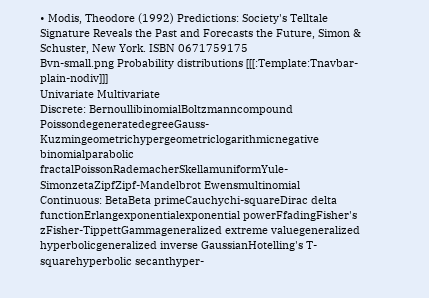• Modis, Theodore (1992) Predictions: Society's Telltale Signature Reveals the Past and Forecasts the Future, Simon & Schuster, New York. ISBN 0671759175
Bvn-small.png Probability distributions [[[:Template:Tnavbar-plain-nodiv]]]
Univariate Multivariate
Discrete: BernoullibinomialBoltzmanncompound PoissondegeneratedegreeGauss-Kuzmingeometrichypergeometriclogarithmicnegative binomialparabolic fractalPoissonRademacherSkellamuniformYule-SimonzetaZipfZipf-Mandelbrot Ewensmultinomial
Continuous: BetaBeta primeCauchychi-squareDirac delta functionErlangexponentialexponential powerFfadingFisher's zFisher-TippettGammageneralized extreme valuegeneralized hyperbolicgeneralized inverse GaussianHotelling's T-squarehyperbolic secanthyper-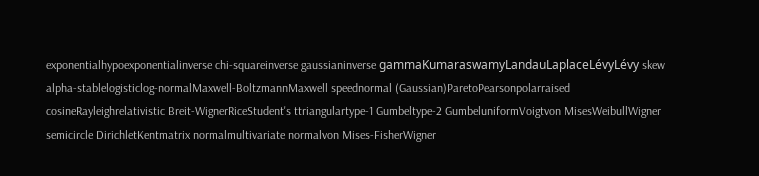exponentialhypoexponentialinverse chi-squareinverse gaussianinverse gammaKumaraswamyLandauLaplaceLévyLévy skew alpha-stablelogisticlog-normalMaxwell-BoltzmannMaxwell speednormal (Gaussian)ParetoPearsonpolarraised cosineRayleighrelativistic Breit-WignerRiceStudent's ttriangulartype-1 Gumbeltype-2 GumbeluniformVoigtvon MisesWeibullWigner semicircle DirichletKentmatrix normalmultivariate normalvon Mises-FisherWigner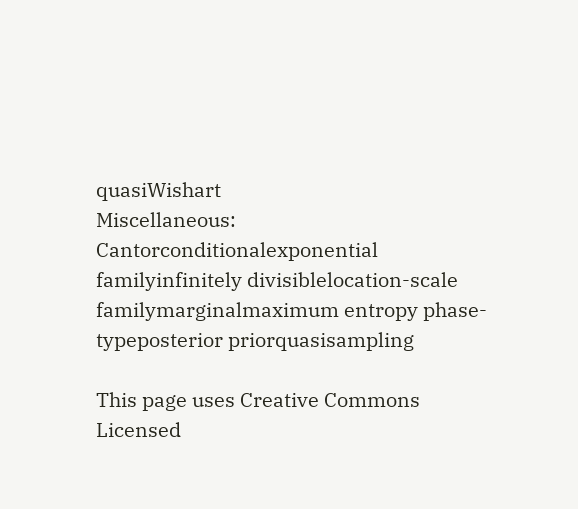quasiWishart
Miscellaneous: Cantorconditionalexponential familyinfinitely divisiblelocation-scale familymarginalmaximum entropy phase-typeposterior priorquasisampling

This page uses Creative Commons Licensed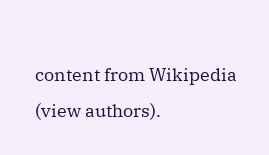content from Wikipedia (view authors).